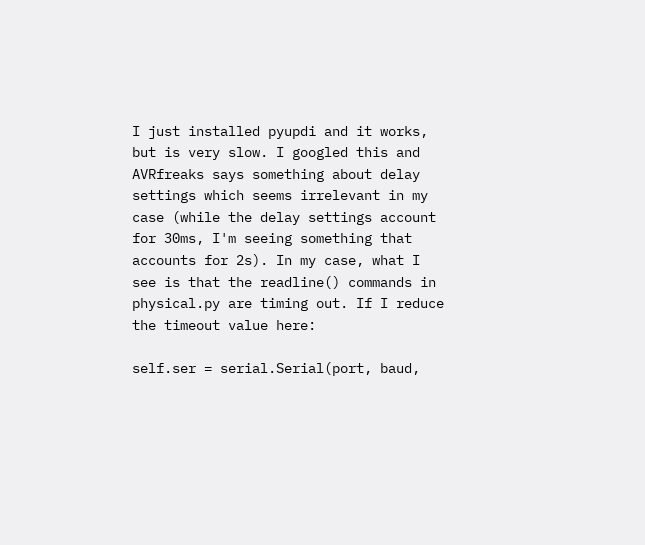I just installed pyupdi and it works, but is very slow. I googled this and AVRfreaks says something about delay settings which seems irrelevant in my case (while the delay settings account for 30ms, I'm seeing something that accounts for 2s). In my case, what I see is that the readline() commands in physical.py are timing out. If I reduce the timeout value here:

self.ser = serial.Serial(port, baud,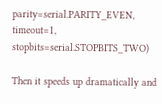parity=serial.PARITY_EVEN, timeout=1, stopbits=serial.STOPBITS_TWO)

Then it speeds up dramatically and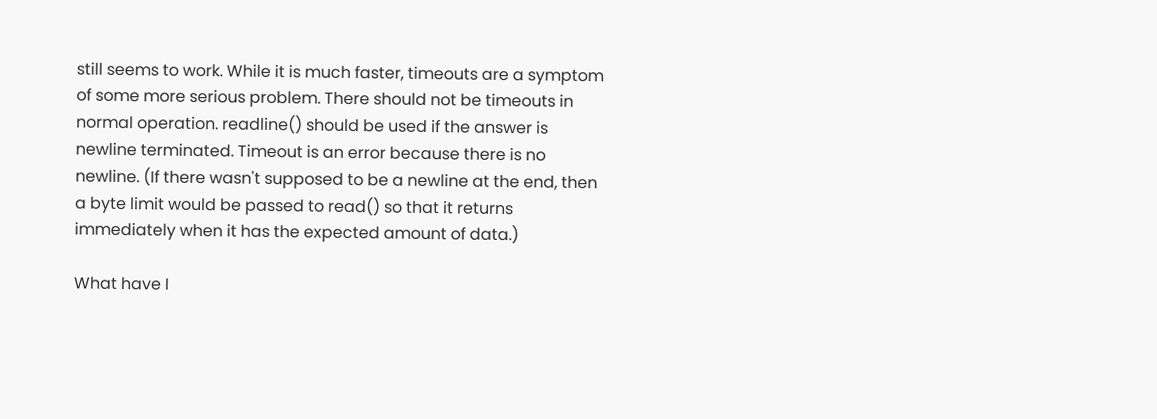still seems to work. While it is much faster, timeouts are a symptom of some more serious problem. There should not be timeouts in normal operation. readline() should be used if the answer is newline terminated. Timeout is an error because there is no newline. (If there wasn't supposed to be a newline at the end, then a byte limit would be passed to read() so that it returns immediately when it has the expected amount of data.)

What have I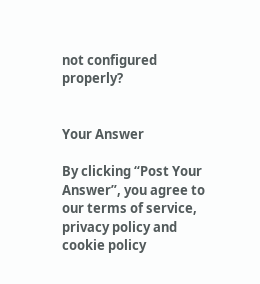not configured properly?


Your Answer

By clicking “Post Your Answer”, you agree to our terms of service, privacy policy and cookie policy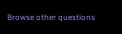Browse other questions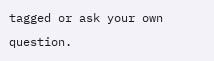tagged or ask your own question.